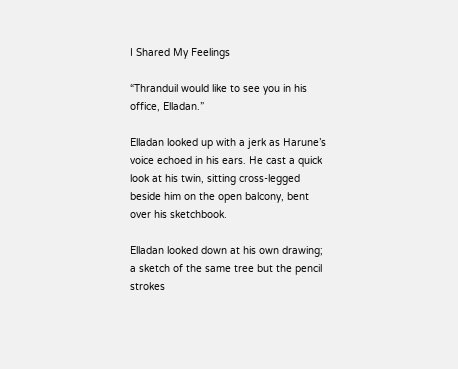I Shared My Feelings

“Thranduil would like to see you in his office, Elladan.”

Elladan looked up with a jerk as Harune’s voice echoed in his ears. He cast a quick look at his twin, sitting cross-legged beside him on the open balcony, bent over his sketchbook.

Elladan looked down at his own drawing; a sketch of the same tree but the pencil strokes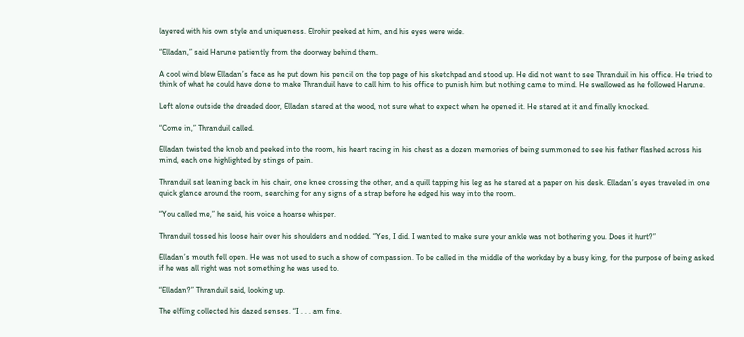layered with his own style and uniqueness. Elrohir peeked at him, and his eyes were wide.

“Elladan,” said Harune patiently from the doorway behind them.

A cool wind blew Elladan’s face as he put down his pencil on the top page of his sketchpad and stood up. He did not want to see Thranduil in his office. He tried to think of what he could have done to make Thranduil have to call him to his office to punish him but nothing came to mind. He swallowed as he followed Harune.

Left alone outside the dreaded door, Elladan stared at the wood, not sure what to expect when he opened it. He stared at it and finally knocked.

“Come in,” Thranduil called.

Elladan twisted the knob and peeked into the room, his heart racing in his chest as a dozen memories of being summoned to see his father flashed across his mind, each one highlighted by stings of pain.

Thranduil sat leaning back in his chair, one knee crossing the other, and a quill tapping his leg as he stared at a paper on his desk. Elladan’s eyes traveled in one quick glance around the room, searching for any signs of a strap before he edged his way into the room.

“You called me,” he said, his voice a hoarse whisper.

Thranduil tossed his loose hair over his shoulders and nodded. “Yes, I did. I wanted to make sure your ankle was not bothering you. Does it hurt?”

Elladan’s mouth fell open. He was not used to such a show of compassion. To be called in the middle of the workday by a busy king, for the purpose of being asked if he was all right was not something he was used to.

“Elladan?” Thranduil said, looking up.

The elfling collected his dazed senses. “I . . . am fine.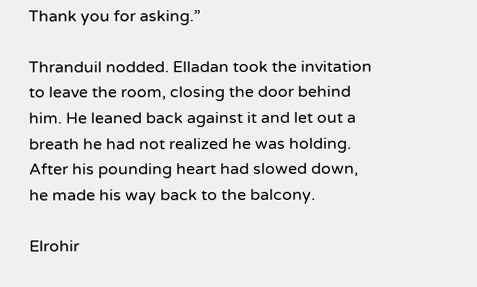Thank you for asking.”

Thranduil nodded. Elladan took the invitation to leave the room, closing the door behind him. He leaned back against it and let out a breath he had not realized he was holding. After his pounding heart had slowed down, he made his way back to the balcony.

Elrohir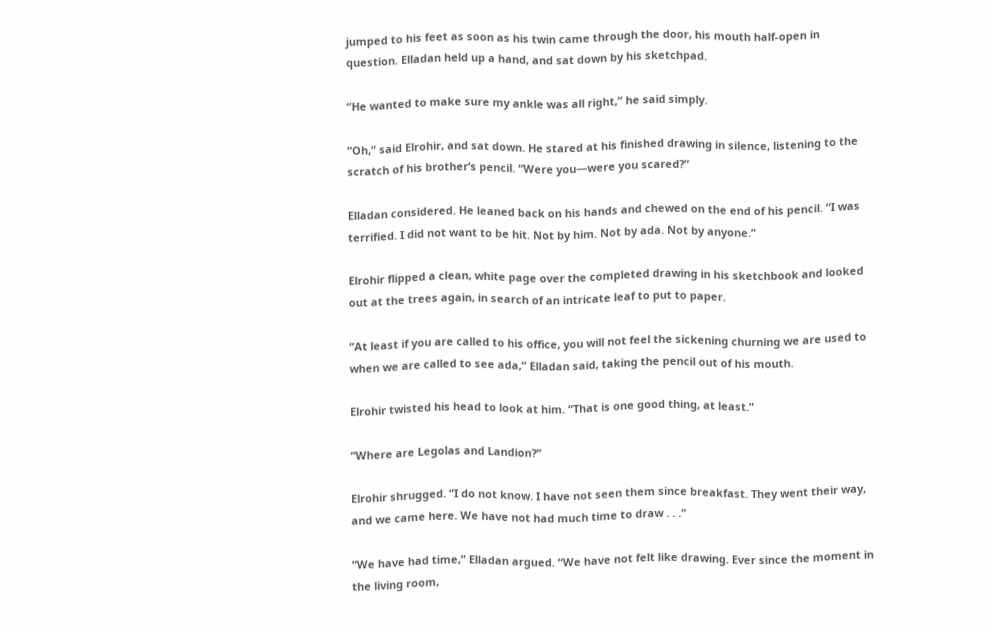jumped to his feet as soon as his twin came through the door, his mouth half-open in question. Elladan held up a hand, and sat down by his sketchpad.

“He wanted to make sure my ankle was all right,” he said simply.

“Oh,” said Elrohir, and sat down. He stared at his finished drawing in silence, listening to the scratch of his brother’s pencil. “Were you—were you scared?”

Elladan considered. He leaned back on his hands and chewed on the end of his pencil. “I was terrified. I did not want to be hit. Not by him. Not by ada. Not by anyone.”

Elrohir flipped a clean, white page over the completed drawing in his sketchbook and looked out at the trees again, in search of an intricate leaf to put to paper.

“At least if you are called to his office, you will not feel the sickening churning we are used to when we are called to see ada,” Elladan said, taking the pencil out of his mouth.

Elrohir twisted his head to look at him. “That is one good thing, at least.”

“Where are Legolas and Landion?”

Elrohir shrugged. “I do not know. I have not seen them since breakfast. They went their way, and we came here. We have not had much time to draw . . .”

“We have had time,” Elladan argued. “We have not felt like drawing. Ever since the moment in the living room,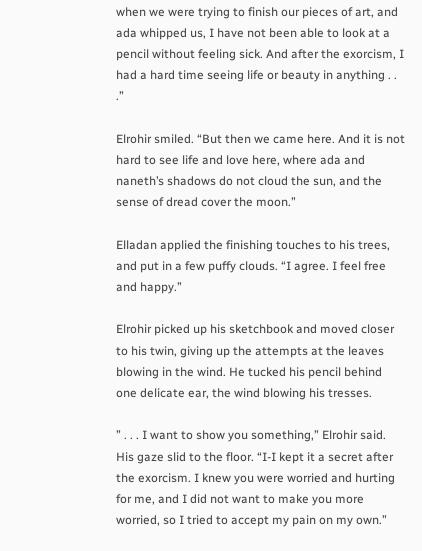when we were trying to finish our pieces of art, and ada whipped us, I have not been able to look at a pencil without feeling sick. And after the exorcism, I had a hard time seeing life or beauty in anything . . .”

Elrohir smiled. “But then we came here. And it is not hard to see life and love here, where ada and naneth’s shadows do not cloud the sun, and the sense of dread cover the moon.”

Elladan applied the finishing touches to his trees, and put in a few puffy clouds. “I agree. I feel free and happy.”

Elrohir picked up his sketchbook and moved closer to his twin, giving up the attempts at the leaves blowing in the wind. He tucked his pencil behind one delicate ear, the wind blowing his tresses.

” . . . I want to show you something,” Elrohir said. His gaze slid to the floor. “I-I kept it a secret after the exorcism. I knew you were worried and hurting for me, and I did not want to make you more worried, so I tried to accept my pain on my own.”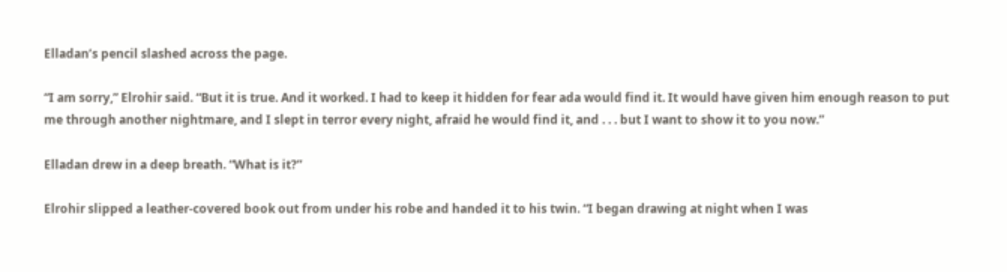Elladan’s pencil slashed across the page.

“I am sorry,” Elrohir said. “But it is true. And it worked. I had to keep it hidden for fear ada would find it. It would have given him enough reason to put me through another nightmare, and I slept in terror every night, afraid he would find it, and . . . but I want to show it to you now.”

Elladan drew in a deep breath. “What is it?”

Elrohir slipped a leather-covered book out from under his robe and handed it to his twin. “I began drawing at night when I was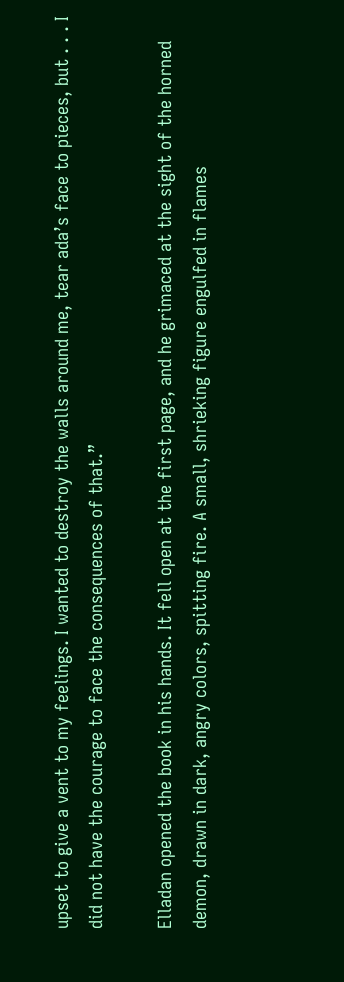upset to give a vent to my feelings. I wanted to destroy the walls around me, tear ada’s face to pieces, but . . . I did not have the courage to face the consequences of that.”

Elladan opened the book in his hands. It fell open at the first page, and he grimaced at the sight of the horned demon, drawn in dark, angry colors, spitting fire. A small, shrieking figure engulfed in flames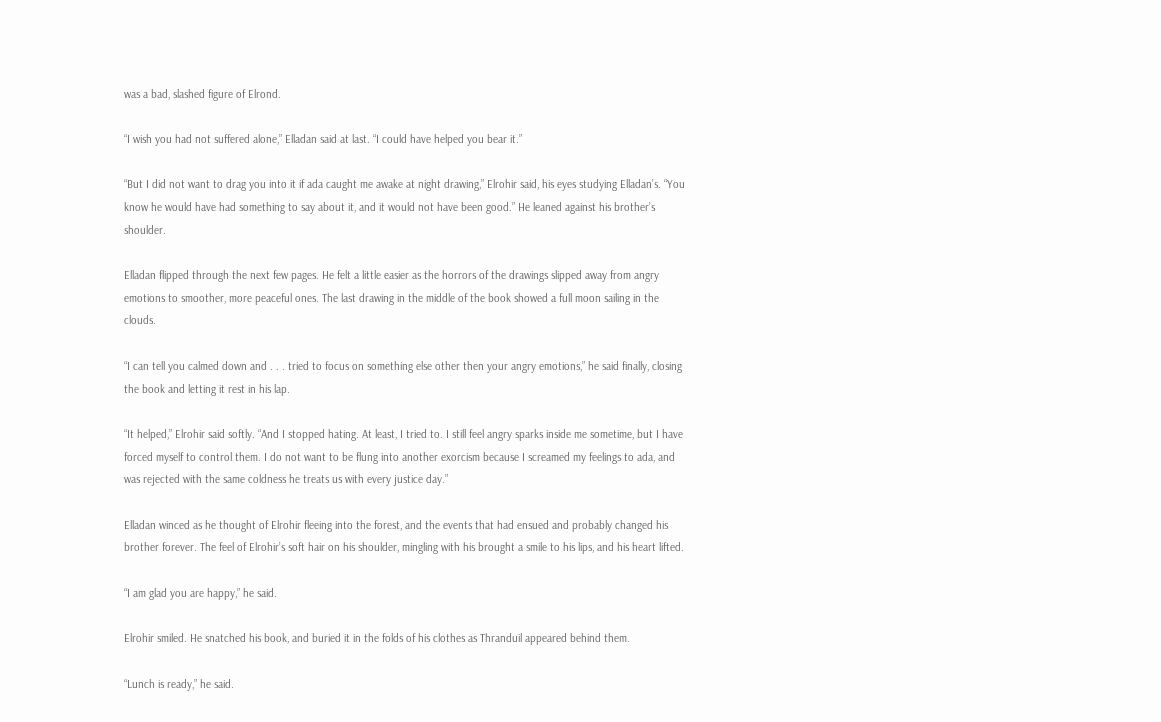was a bad, slashed figure of Elrond.

“I wish you had not suffered alone,” Elladan said at last. “I could have helped you bear it.”

“But I did not want to drag you into it if ada caught me awake at night drawing,” Elrohir said, his eyes studying Elladan’s. “You know he would have had something to say about it, and it would not have been good.” He leaned against his brother’s shoulder.

Elladan flipped through the next few pages. He felt a little easier as the horrors of the drawings slipped away from angry emotions to smoother, more peaceful ones. The last drawing in the middle of the book showed a full moon sailing in the clouds.

“I can tell you calmed down and . . . tried to focus on something else other then your angry emotions,” he said finally, closing the book and letting it rest in his lap.

“It helped,” Elrohir said softly. “And I stopped hating. At least, I tried to. I still feel angry sparks inside me sometime, but I have forced myself to control them. I do not want to be flung into another exorcism because I screamed my feelings to ada, and was rejected with the same coldness he treats us with every justice day.”

Elladan winced as he thought of Elrohir fleeing into the forest, and the events that had ensued and probably changed his brother forever. The feel of Elrohir’s soft hair on his shoulder, mingling with his brought a smile to his lips, and his heart lifted.

“I am glad you are happy,” he said.

Elrohir smiled. He snatched his book, and buried it in the folds of his clothes as Thranduil appeared behind them.

“Lunch is ready,” he said.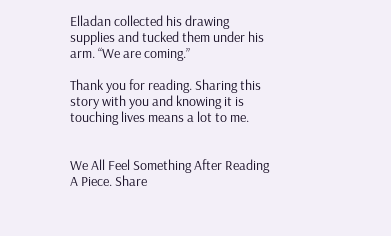Elladan collected his drawing supplies and tucked them under his arm. “We are coming.”

Thank you for reading. Sharing this story with you and knowing it is touching lives means a lot to me.


We All Feel Something After Reading A Piece. Share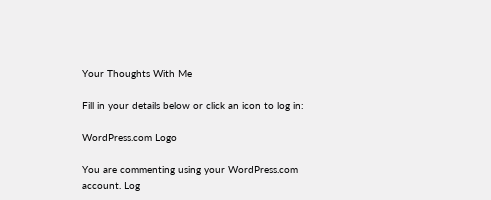Your Thoughts With Me

Fill in your details below or click an icon to log in:

WordPress.com Logo

You are commenting using your WordPress.com account. Log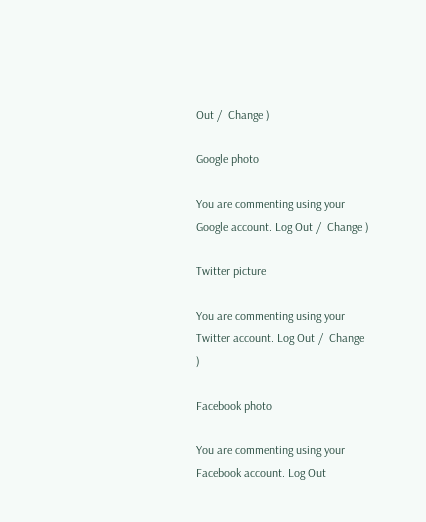Out /  Change )

Google photo

You are commenting using your Google account. Log Out /  Change )

Twitter picture

You are commenting using your Twitter account. Log Out /  Change )

Facebook photo

You are commenting using your Facebook account. Log Out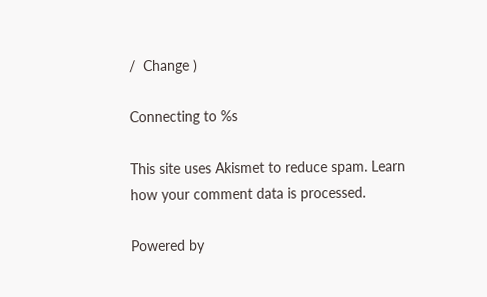/  Change )

Connecting to %s

This site uses Akismet to reduce spam. Learn how your comment data is processed.

Powered by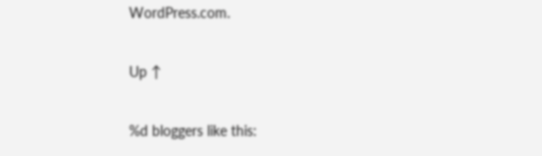WordPress.com.

Up ↑

%d bloggers like this: